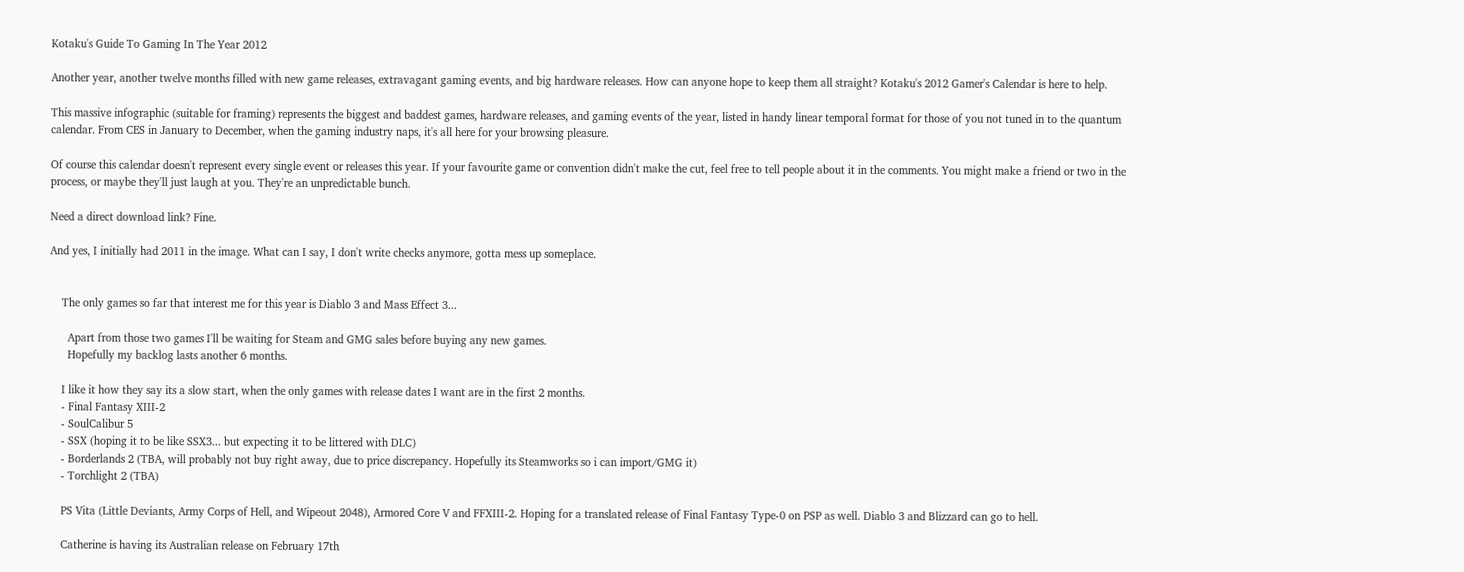Kotaku's Guide To Gaming In The Year 2012

Another year, another twelve months filled with new game releases, extravagant gaming events, and big hardware releases. How can anyone hope to keep them all straight? Kotaku's 2012 Gamer's Calendar is here to help.

This massive infographic (suitable for framing) represents the biggest and baddest games, hardware releases, and gaming events of the year, listed in handy linear temporal format for those of you not tuned in to the quantum calendar. From CES in January to December, when the gaming industry naps, it's all here for your browsing pleasure.

Of course this calendar doesn't represent every single event or releases this year. If your favourite game or convention didn't make the cut, feel free to tell people about it in the comments. You might make a friend or two in the process, or maybe they'll just laugh at you. They're an unpredictable bunch.

Need a direct download link? Fine.

And yes, I initially had 2011 in the image. What can I say, I don't write checks anymore, gotta mess up someplace.


    The only games so far that interest me for this year is Diablo 3 and Mass Effect 3...

      Apart from those two games I'll be waiting for Steam and GMG sales before buying any new games.
      Hopefully my backlog lasts another 6 months.

    I like it how they say its a slow start, when the only games with release dates I want are in the first 2 months.
    - Final Fantasy XIII-2
    - SoulCalibur 5
    - SSX (hoping it to be like SSX3... but expecting it to be littered with DLC)
    - Borderlands 2 (TBA, will probably not buy right away, due to price discrepancy. Hopefully its Steamworks so i can import/GMG it)
    - Torchlight 2 (TBA)

    PS Vita (Little Deviants, Army Corps of Hell, and Wipeout 2048), Armored Core V and FFXIII-2. Hoping for a translated release of Final Fantasy Type-0 on PSP as well. Diablo 3 and Blizzard can go to hell.

    Catherine is having its Australian release on February 17th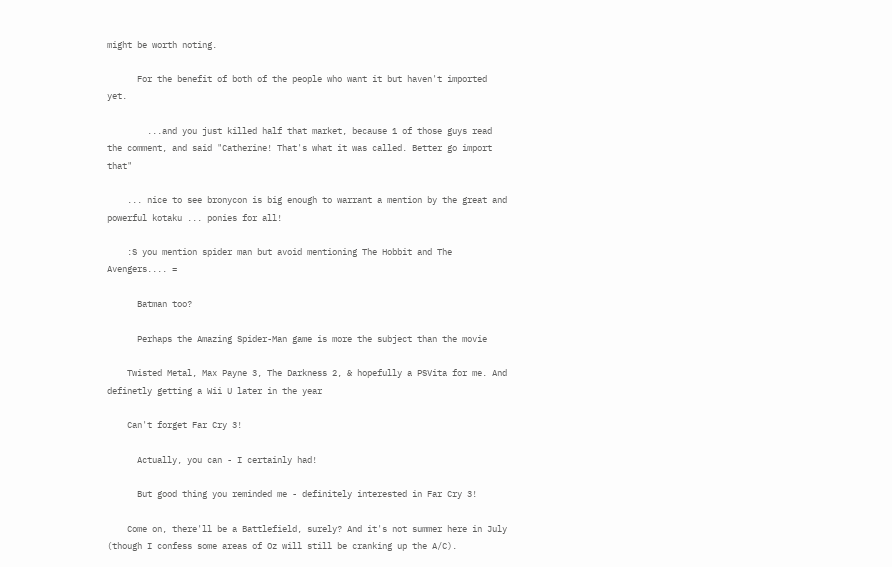might be worth noting.

      For the benefit of both of the people who want it but haven't imported yet.

        ...and you just killed half that market, because 1 of those guys read the comment, and said "Catherine! That's what it was called. Better go import that"

    ... nice to see bronycon is big enough to warrant a mention by the great and powerful kotaku ... ponies for all!

    :S you mention spider man but avoid mentioning The Hobbit and The Avengers.... =

      Batman too?

      Perhaps the Amazing Spider-Man game is more the subject than the movie

    Twisted Metal, Max Payne 3, The Darkness 2, & hopefully a PSVita for me. And definetly getting a Wii U later in the year

    Can't forget Far Cry 3!

      Actually, you can - I certainly had!

      But good thing you reminded me - definitely interested in Far Cry 3!

    Come on, there'll be a Battlefield, surely? And it's not summer here in July (though I confess some areas of Oz will still be cranking up the A/C).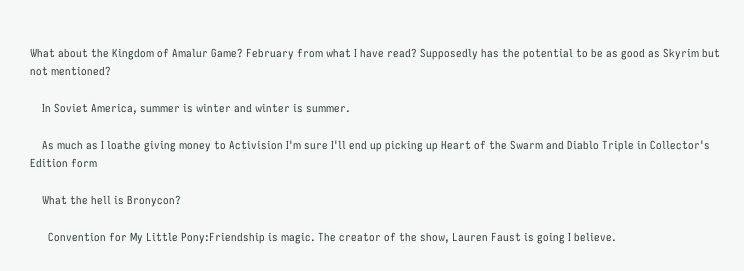What about the Kingdom of Amalur Game? February from what I have read? Supposedly has the potential to be as good as Skyrim but not mentioned?

    In Soviet America, summer is winter and winter is summer.

    As much as I loathe giving money to Activision I'm sure I'll end up picking up Heart of the Swarm and Diablo Triple in Collector's Edition form

    What the hell is Bronycon?

      Convention for My Little Pony:Friendship is magic. The creator of the show, Lauren Faust is going I believe.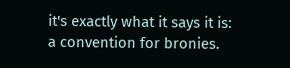it's exactly what it says it is: a convention for bronies.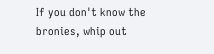If you don't know the bronies, whip out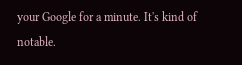your Google for a minute. It's kind of notable.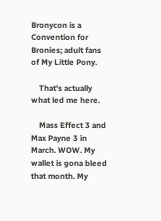Bronycon is a Convention for Bronies; adult fans of My Little Pony.

    That's actually what led me here.

    Mass Effect 3 and Max Payne 3 in March. WOW. My wallet is gona bleed that month. My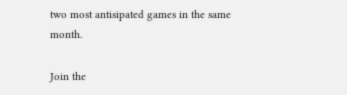two most antisipated games in the same month.

Join the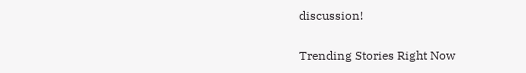discussion!

Trending Stories Right Now